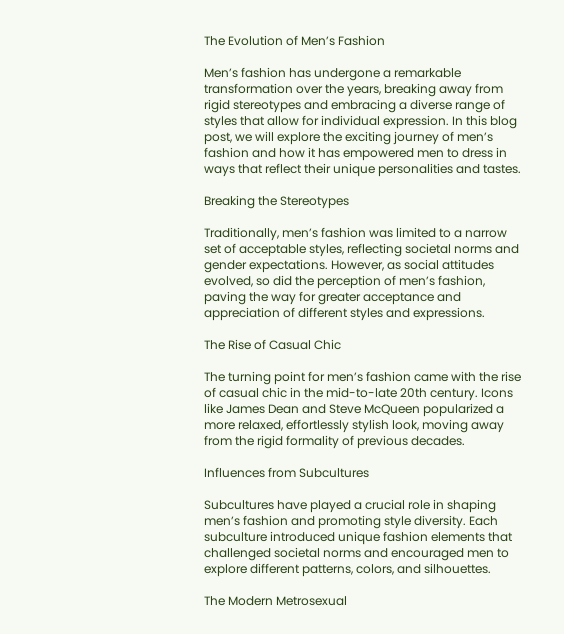The Evolution of Men’s Fashion

Men’s fashion has undergone a remarkable transformation over the years, breaking away from rigid stereotypes and embracing a diverse range of styles that allow for individual expression. In this blog post, we will explore the exciting journey of men’s fashion and how it has empowered men to dress in ways that reflect their unique personalities and tastes.

Breaking the Stereotypes

Traditionally, men’s fashion was limited to a narrow set of acceptable styles, reflecting societal norms and gender expectations. However, as social attitudes evolved, so did the perception of men’s fashion, paving the way for greater acceptance and appreciation of different styles and expressions.

The Rise of Casual Chic

The turning point for men’s fashion came with the rise of casual chic in the mid-to-late 20th century. Icons like James Dean and Steve McQueen popularized a more relaxed, effortlessly stylish look, moving away from the rigid formality of previous decades.

Influences from Subcultures

Subcultures have played a crucial role in shaping men’s fashion and promoting style diversity. Each subculture introduced unique fashion elements that challenged societal norms and encouraged men to explore different patterns, colors, and silhouettes.

The Modern Metrosexual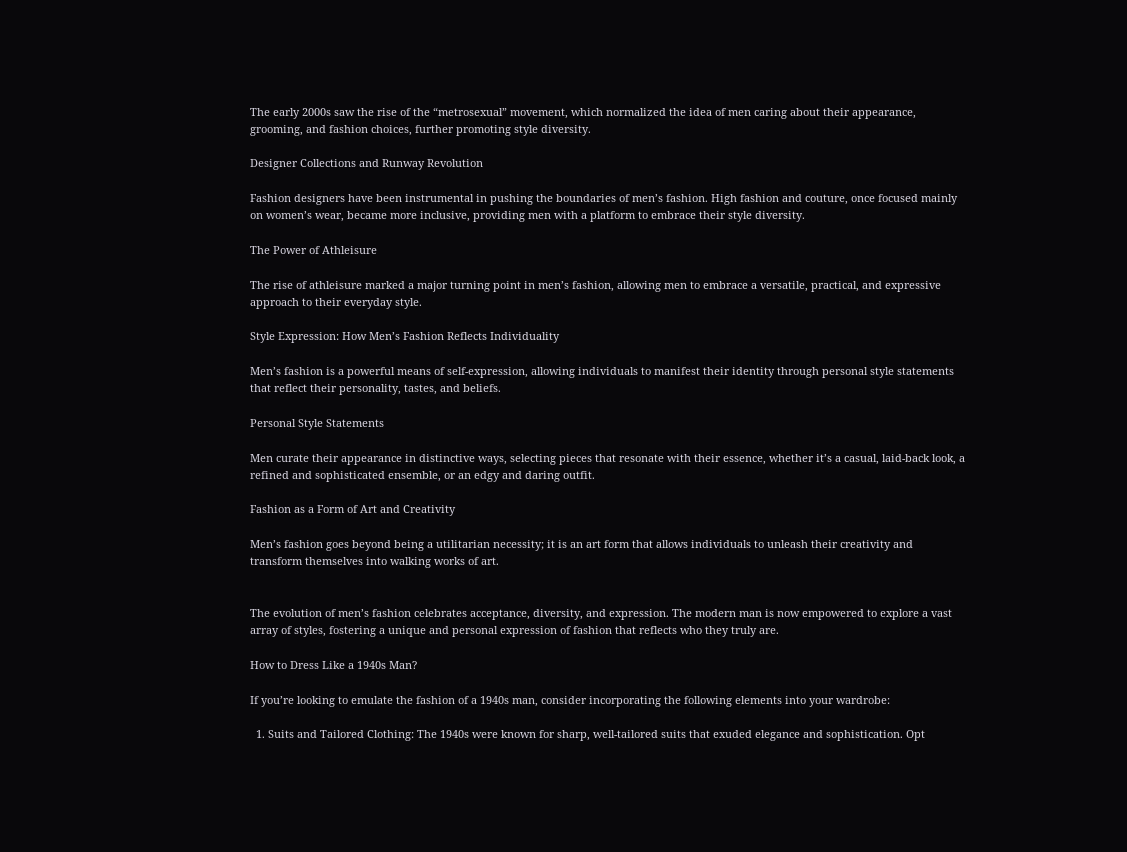The early 2000s saw the rise of the “metrosexual” movement, which normalized the idea of men caring about their appearance, grooming, and fashion choices, further promoting style diversity.

Designer Collections and Runway Revolution

Fashion designers have been instrumental in pushing the boundaries of men’s fashion. High fashion and couture, once focused mainly on women’s wear, became more inclusive, providing men with a platform to embrace their style diversity.

The Power of Athleisure

The rise of athleisure marked a major turning point in men’s fashion, allowing men to embrace a versatile, practical, and expressive approach to their everyday style.

Style Expression: How Men’s Fashion Reflects Individuality

Men’s fashion is a powerful means of self-expression, allowing individuals to manifest their identity through personal style statements that reflect their personality, tastes, and beliefs.

Personal Style Statements

Men curate their appearance in distinctive ways, selecting pieces that resonate with their essence, whether it’s a casual, laid-back look, a refined and sophisticated ensemble, or an edgy and daring outfit.

Fashion as a Form of Art and Creativity

Men’s fashion goes beyond being a utilitarian necessity; it is an art form that allows individuals to unleash their creativity and transform themselves into walking works of art.


The evolution of men’s fashion celebrates acceptance, diversity, and expression. The modern man is now empowered to explore a vast array of styles, fostering a unique and personal expression of fashion that reflects who they truly are.

How to Dress Like a 1940s Man?

If you’re looking to emulate the fashion of a 1940s man, consider incorporating the following elements into your wardrobe:

  1. Suits and Tailored Clothing: The 1940s were known for sharp, well-tailored suits that exuded elegance and sophistication. Opt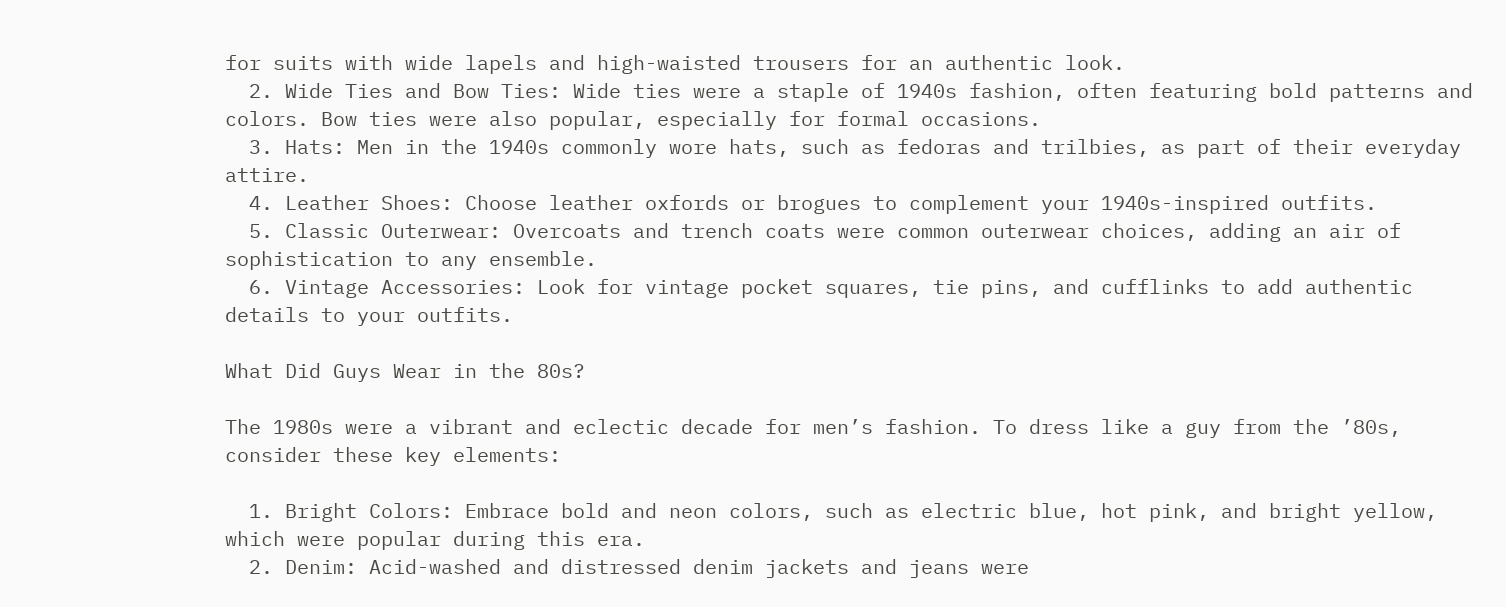for suits with wide lapels and high-waisted trousers for an authentic look.
  2. Wide Ties and Bow Ties: Wide ties were a staple of 1940s fashion, often featuring bold patterns and colors. Bow ties were also popular, especially for formal occasions.
  3. Hats: Men in the 1940s commonly wore hats, such as fedoras and trilbies, as part of their everyday attire.
  4. Leather Shoes: Choose leather oxfords or brogues to complement your 1940s-inspired outfits.
  5. Classic Outerwear: Overcoats and trench coats were common outerwear choices, adding an air of sophistication to any ensemble.
  6. Vintage Accessories: Look for vintage pocket squares, tie pins, and cufflinks to add authentic details to your outfits.

What Did Guys Wear in the 80s?

The 1980s were a vibrant and eclectic decade for men’s fashion. To dress like a guy from the ’80s, consider these key elements:

  1. Bright Colors: Embrace bold and neon colors, such as electric blue, hot pink, and bright yellow, which were popular during this era.
  2. Denim: Acid-washed and distressed denim jackets and jeans were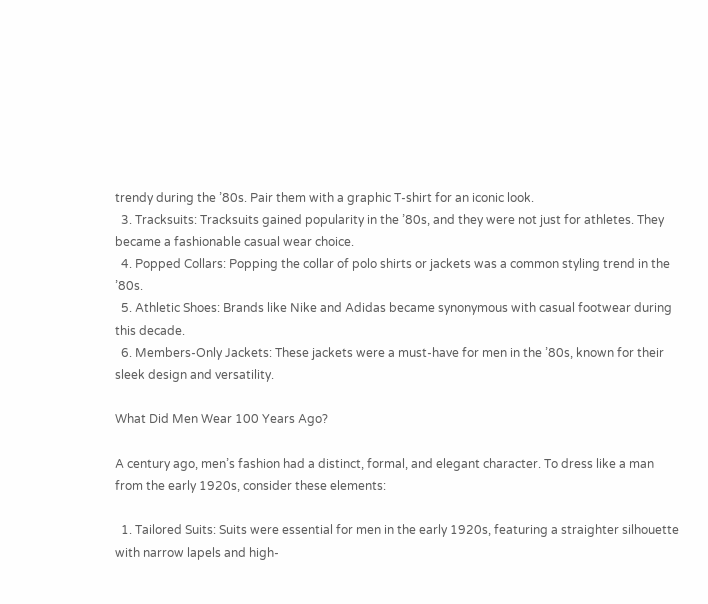trendy during the ’80s. Pair them with a graphic T-shirt for an iconic look.
  3. Tracksuits: Tracksuits gained popularity in the ’80s, and they were not just for athletes. They became a fashionable casual wear choice.
  4. Popped Collars: Popping the collar of polo shirts or jackets was a common styling trend in the ’80s.
  5. Athletic Shoes: Brands like Nike and Adidas became synonymous with casual footwear during this decade.
  6. Members-Only Jackets: These jackets were a must-have for men in the ’80s, known for their sleek design and versatility.

What Did Men Wear 100 Years Ago?

A century ago, men’s fashion had a distinct, formal, and elegant character. To dress like a man from the early 1920s, consider these elements:

  1. Tailored Suits: Suits were essential for men in the early 1920s, featuring a straighter silhouette with narrow lapels and high-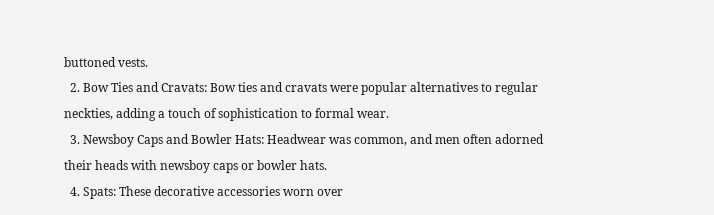buttoned vests.
  2. Bow Ties and Cravats: Bow ties and cravats were popular alternatives to regular neckties, adding a touch of sophistication to formal wear.
  3. Newsboy Caps and Bowler Hats: Headwear was common, and men often adorned their heads with newsboy caps or bowler hats.
  4. Spats: These decorative accessories worn over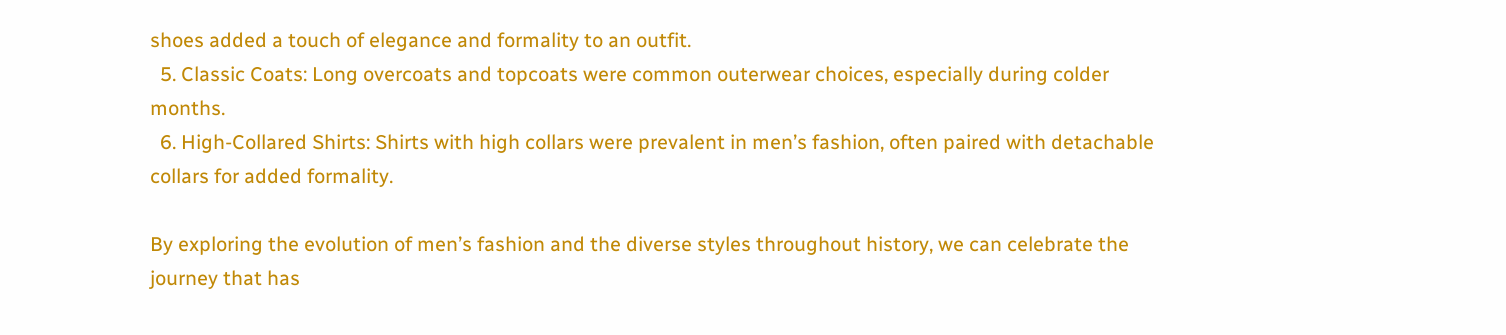shoes added a touch of elegance and formality to an outfit.
  5. Classic Coats: Long overcoats and topcoats were common outerwear choices, especially during colder months.
  6. High-Collared Shirts: Shirts with high collars were prevalent in men’s fashion, often paired with detachable collars for added formality.

By exploring the evolution of men’s fashion and the diverse styles throughout history, we can celebrate the journey that has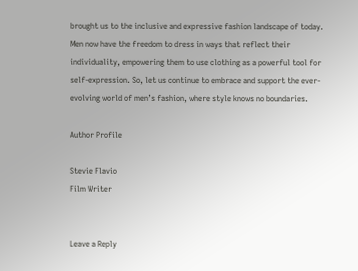brought us to the inclusive and expressive fashion landscape of today. Men now have the freedom to dress in ways that reflect their individuality, empowering them to use clothing as a powerful tool for self-expression. So, let us continue to embrace and support the ever-evolving world of men’s fashion, where style knows no boundaries.

Author Profile

Stevie Flavio
Film Writer


Leave a Reply